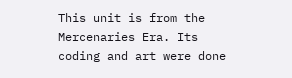This unit is from the Mercenaries Era. Its coding and art were done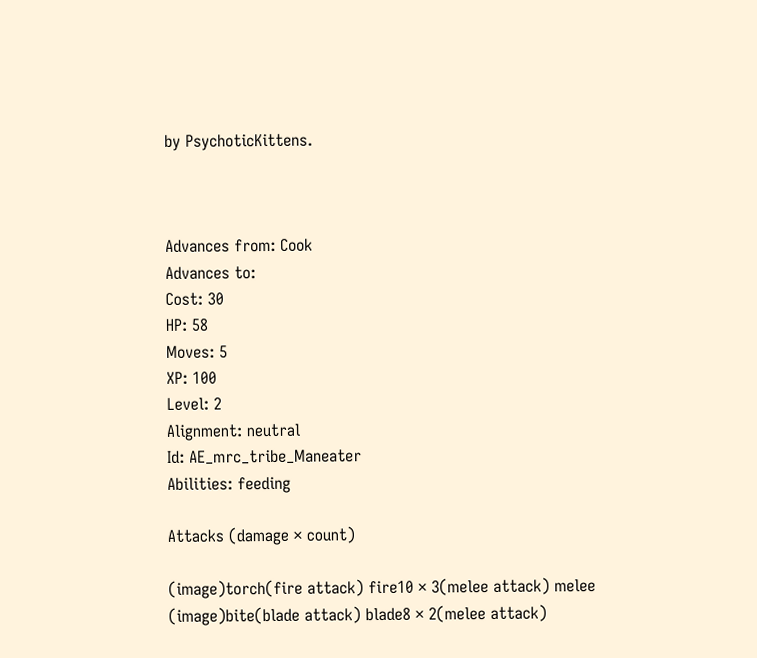by PsychoticKittens.



Advances from: Cook
Advances to:
Cost: 30
HP: 58
Moves: 5
XP: 100
Level: 2
Alignment: neutral
Id: AE_mrc_tribe_Maneater
Abilities: feeding

Attacks (damage × count)

(image)torch(fire attack) fire10 × 3(melee attack) melee
(image)bite(blade attack) blade8 × 2(melee attack)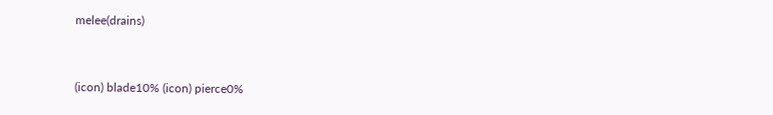melee(drains)


(icon) blade10% (icon) pierce0%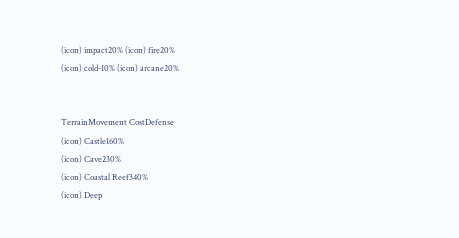(icon) impact20% (icon) fire20%
(icon) cold-10% (icon) arcane20%


TerrainMovement CostDefense
(icon) Castle160%
(icon) Cave230%
(icon) Coastal Reef340%
(icon) Deep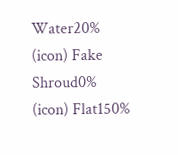Water20%
(icon) Fake Shroud0%
(icon) Flat150%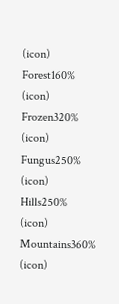(icon) Forest160%
(icon) Frozen320%
(icon) Fungus250%
(icon) Hills250%
(icon) Mountains360%
(icon)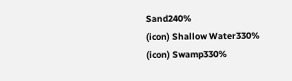Sand240%
(icon) Shallow Water330%
(icon) Swamp330%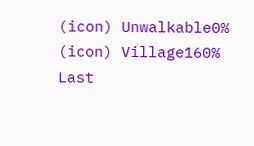(icon) Unwalkable0%
(icon) Village160%
Last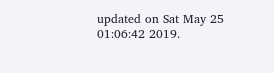updated on Sat May 25 01:06:42 2019.